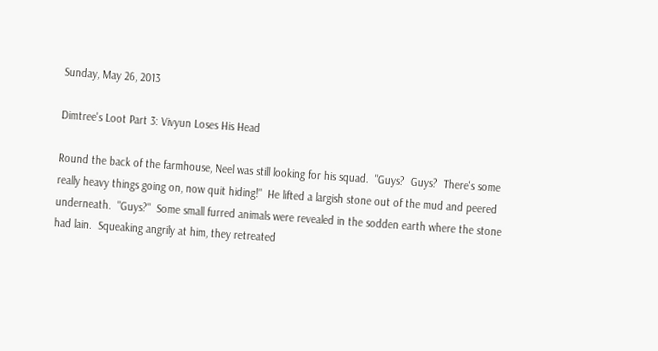Sunday, May 26, 2013

Dimtree's Loot Part 3: Vivyun Loses His Head

Round the back of the farmhouse, Neel was still looking for his squad.  "Guys?  Guys?  There's some really heavy things going on, now quit hiding!"  He lifted a largish stone out of the mud and peered underneath.  "Guys?"  Some small furred animals were revealed in the sodden earth where the stone had lain.  Squeaking angrily at him, they retreated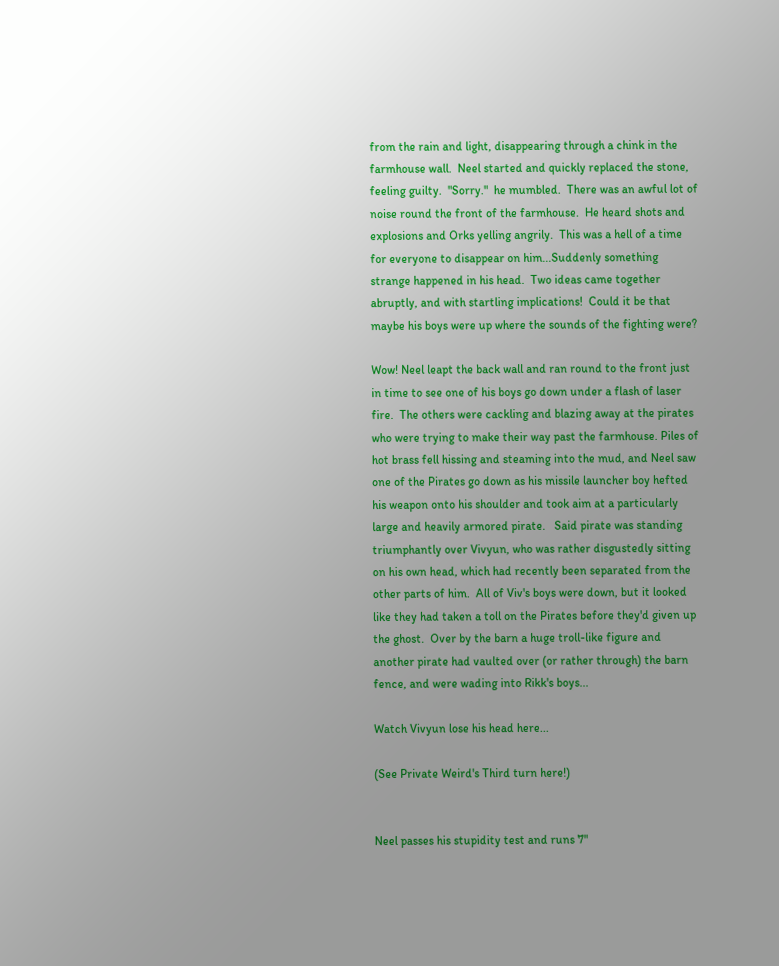from the rain and light, disappearing through a chink in the farmhouse wall.  Neel started and quickly replaced the stone, feeling guilty.  "Sorry."  he mumbled.  There was an awful lot of noise round the front of the farmhouse.  He heard shots and explosions and Orks yelling angrily.  This was a hell of a time for everyone to disappear on him...Suddenly something strange happened in his head.  Two ideas came together abruptly, and with startling implications!  Could it be that maybe his boys were up where the sounds of the fighting were?

Wow! Neel leapt the back wall and ran round to the front just in time to see one of his boys go down under a flash of laser fire.  The others were cackling and blazing away at the pirates who were trying to make their way past the farmhouse. Piles of hot brass fell hissing and steaming into the mud, and Neel saw one of the Pirates go down as his missile launcher boy hefted his weapon onto his shoulder and took aim at a particularly large and heavily armored pirate.   Said pirate was standing triumphantly over Vivyun, who was rather disgustedly sitting on his own head, which had recently been separated from the other parts of him.  All of Viv's boys were down, but it looked like they had taken a toll on the Pirates before they'd given up the ghost.  Over by the barn a huge troll-like figure and another pirate had vaulted over (or rather through) the barn fence, and were wading into Rikk's boys...

Watch Vivyun lose his head here...

(See Private Weird's Third turn here!)


Neel passes his stupidity test and runs 7"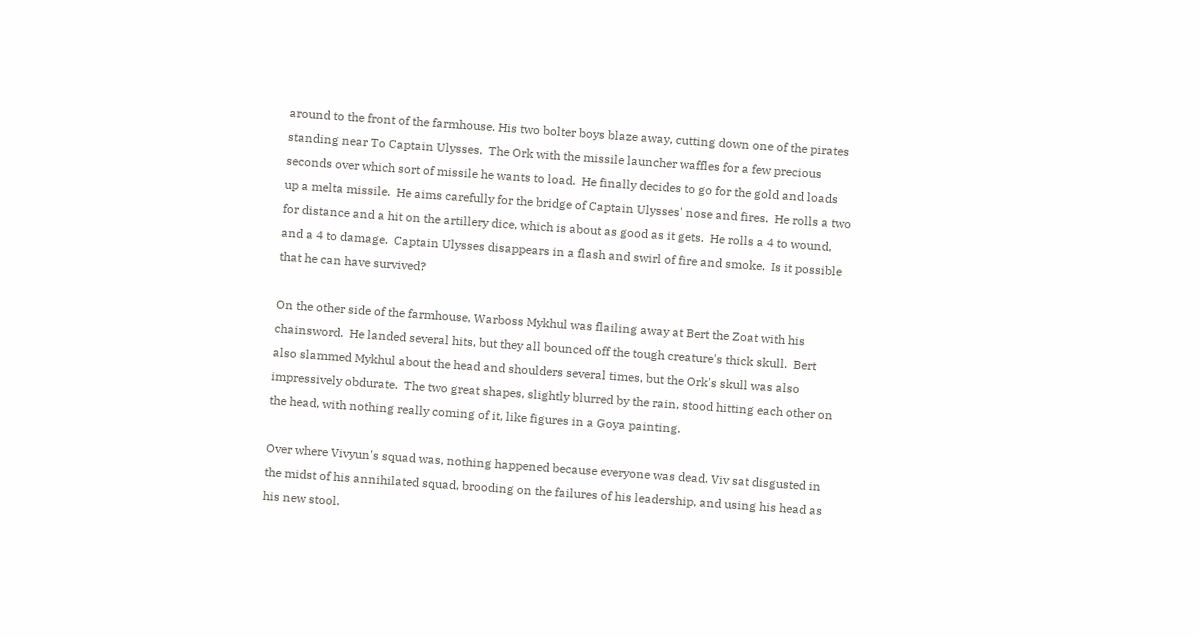around to the front of the farmhouse. His two bolter boys blaze away, cutting down one of the pirates standing near To Captain Ulysses.  The Ork with the missile launcher waffles for a few precious seconds over which sort of missile he wants to load.  He finally decides to go for the gold and loads up a melta missile.  He aims carefully for the bridge of Captain Ulysses' nose and fires.  He rolls a two for distance and a hit on the artillery dice, which is about as good as it gets.  He rolls a 4 to wound, and a 4 to damage.  Captain Ulysses disappears in a flash and swirl of fire and smoke.  Is it possible that he can have survived?

On the other side of the farmhouse, Warboss Mykhul was flailing away at Bert the Zoat with his chainsword.  He landed several hits, but they all bounced off the tough creature's thick skull.  Bert also slammed Mykhul about the head and shoulders several times, but the Ork's skull was also impressively obdurate.  The two great shapes, slightly blurred by the rain, stood hitting each other on the head, with nothing really coming of it, like figures in a Goya painting.

Over where Vivyun's squad was, nothing happened because everyone was dead. Viv sat disgusted in the midst of his annihilated squad, brooding on the failures of his leadership, and using his head as his new stool.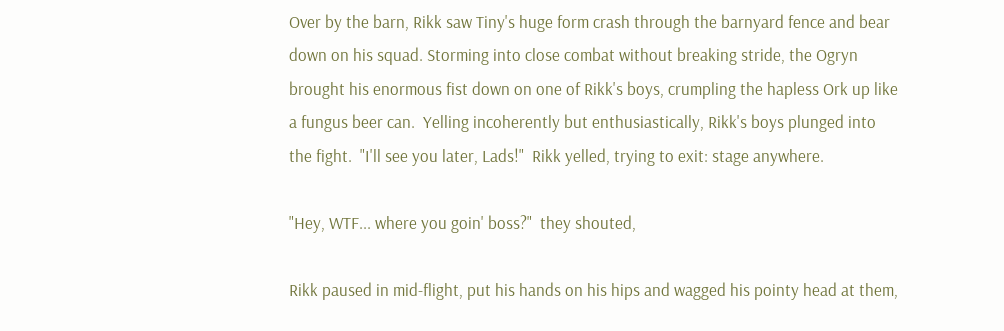Over by the barn, Rikk saw Tiny's huge form crash through the barnyard fence and bear down on his squad. Storming into close combat without breaking stride, the Ogryn brought his enormous fist down on one of Rikk's boys, crumpling the hapless Ork up like a fungus beer can.  Yelling incoherently but enthusiastically, Rikk's boys plunged into the fight.  "I'll see you later, Lads!"  Rikk yelled, trying to exit: stage anywhere.

"Hey, WTF... where you goin' boss?"  they shouted,

Rikk paused in mid-flight, put his hands on his hips and wagged his pointy head at them,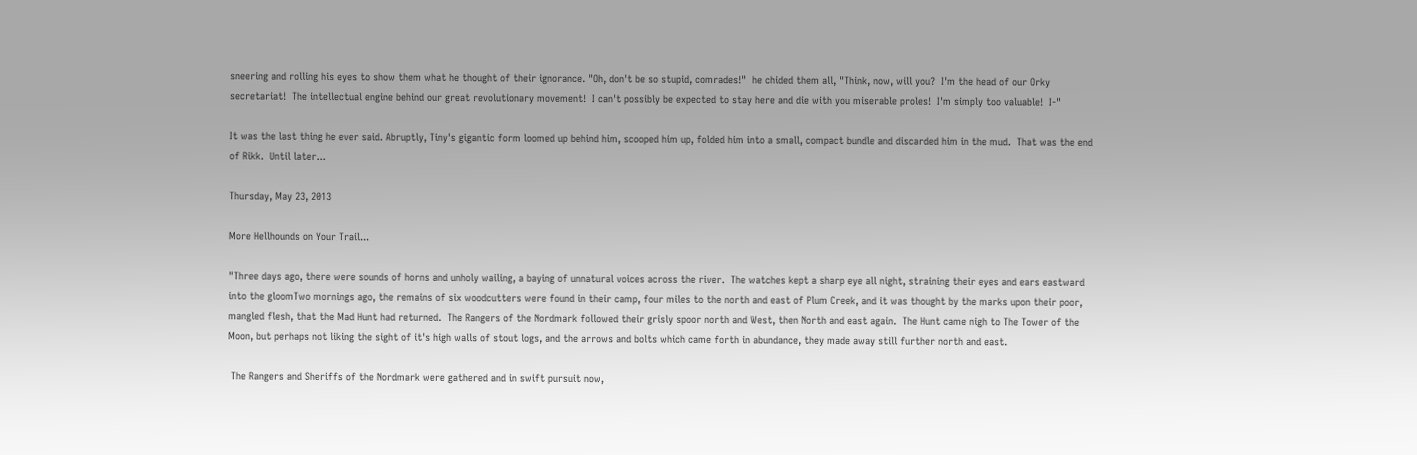sneering and rolling his eyes to show them what he thought of their ignorance. "Oh, don't be so stupid, comrades!"  he chided them all, "Think, now, will you?  I'm the head of our Orky secretariat!  The intellectual engine behind our great revolutionary movement!  I can't possibly be expected to stay here and die with you miserable proles!  I'm simply too valuable!  I-"

It was the last thing he ever said. Abruptly, Tiny's gigantic form loomed up behind him, scooped him up, folded him into a small, compact bundle and discarded him in the mud.  That was the end of Rikk.  Until later...

Thursday, May 23, 2013

More Hellhounds on Your Trail...

"Three days ago, there were sounds of horns and unholy wailing, a baying of unnatural voices across the river.  The watches kept a sharp eye all night, straining their eyes and ears eastward into the gloomTwo mornings ago, the remains of six woodcutters were found in their camp, four miles to the north and east of Plum Creek, and it was thought by the marks upon their poor, mangled flesh, that the Mad Hunt had returned.  The Rangers of the Nordmark followed their grisly spoor north and West, then North and east again.  The Hunt came nigh to The Tower of the Moon, but perhaps not liking the sight of it's high walls of stout logs, and the arrows and bolts which came forth in abundance, they made away still further north and east.

 The Rangers and Sheriffs of the Nordmark were gathered and in swift pursuit now,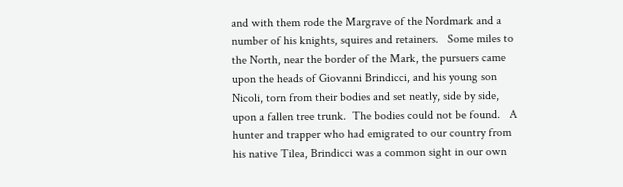and with them rode the Margrave of the Nordmark and a number of his knights, squires and retainers.   Some miles to the North, near the border of the Mark, the pursuers came upon the heads of Giovanni Brindicci, and his young son Nicoli, torn from their bodies and set neatly, side by side, upon a fallen tree trunk.  The bodies could not be found.   A hunter and trapper who had emigrated to our country from his native Tilea, Brindicci was a common sight in our own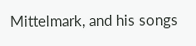Mittelmark, and his songs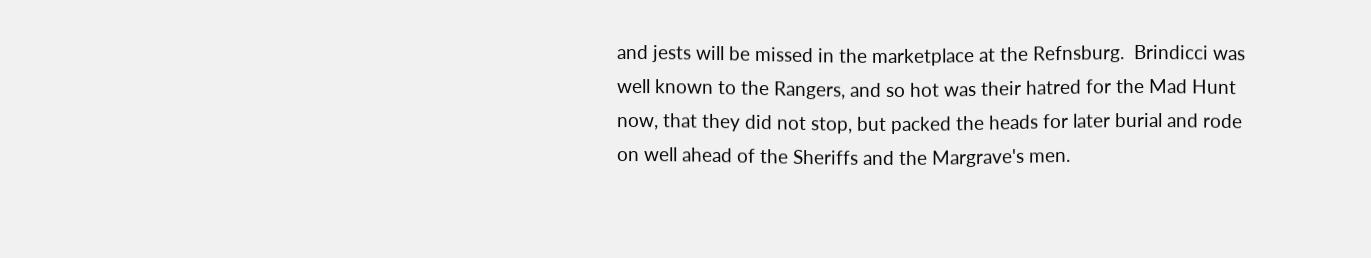and jests will be missed in the marketplace at the Refnsburg.  Brindicci was well known to the Rangers, and so hot was their hatred for the Mad Hunt now, that they did not stop, but packed the heads for later burial and rode on well ahead of the Sheriffs and the Margrave's men.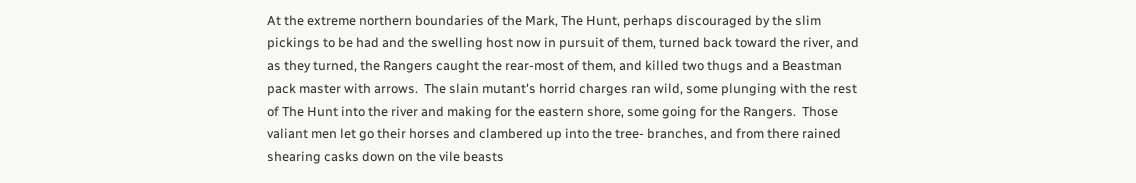At the extreme northern boundaries of the Mark, The Hunt, perhaps discouraged by the slim pickings to be had and the swelling host now in pursuit of them, turned back toward the river, and as they turned, the Rangers caught the rear-most of them, and killed two thugs and a Beastman pack master with arrows.  The slain mutant's horrid charges ran wild, some plunging with the rest of The Hunt into the river and making for the eastern shore, some going for the Rangers.  Those valiant men let go their horses and clambered up into the tree- branches, and from there rained shearing casks down on the vile beasts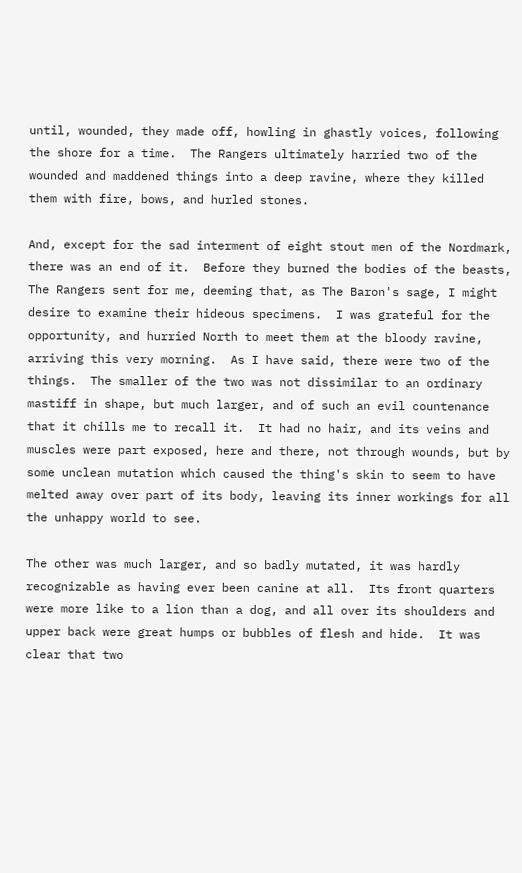until, wounded, they made off, howling in ghastly voices, following the shore for a time.  The Rangers ultimately harried two of the wounded and maddened things into a deep ravine, where they killed them with fire, bows, and hurled stones.

And, except for the sad interment of eight stout men of the Nordmark, there was an end of it.  Before they burned the bodies of the beasts, The Rangers sent for me, deeming that, as The Baron's sage, I might desire to examine their hideous specimens.  I was grateful for the opportunity, and hurried North to meet them at the bloody ravine, arriving this very morning.  As I have said, there were two of the things.  The smaller of the two was not dissimilar to an ordinary mastiff in shape, but much larger, and of such an evil countenance that it chills me to recall it.  It had no hair, and its veins and muscles were part exposed, here and there, not through wounds, but by some unclean mutation which caused the thing's skin to seem to have melted away over part of its body, leaving its inner workings for all the unhappy world to see.

The other was much larger, and so badly mutated, it was hardly recognizable as having ever been canine at all.  Its front quarters were more like to a lion than a dog, and all over its shoulders and upper back were great humps or bubbles of flesh and hide.  It was clear that two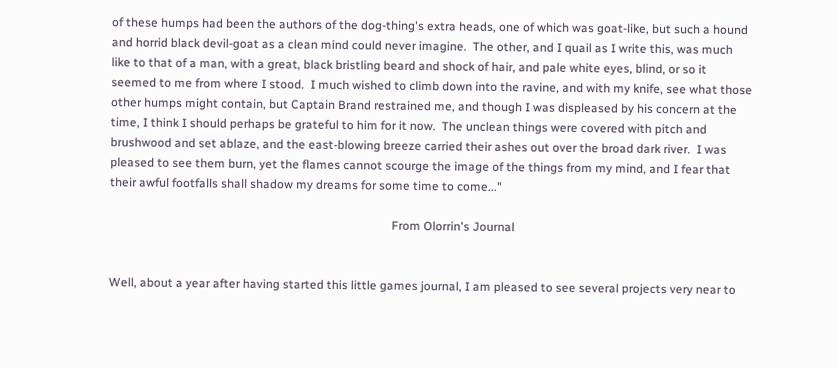of these humps had been the authors of the dog-thing's extra heads, one of which was goat-like, but such a hound and horrid black devil-goat as a clean mind could never imagine.  The other, and I quail as I write this, was much like to that of a man, with a great, black bristling beard and shock of hair, and pale white eyes, blind, or so it seemed to me from where I stood.  I much wished to climb down into the ravine, and with my knife, see what those other humps might contain, but Captain Brand restrained me, and though I was displeased by his concern at the time, I think I should perhaps be grateful to him for it now.  The unclean things were covered with pitch and brushwood and set ablaze, and the east-blowing breeze carried their ashes out over the broad dark river.  I was pleased to see them burn, yet the flames cannot scourge the image of the things from my mind, and I fear that their awful footfalls shall shadow my dreams for some time to come..."

                                                                                              From Olorrin's Journal


Well, about a year after having started this little games journal, I am pleased to see several projects very near to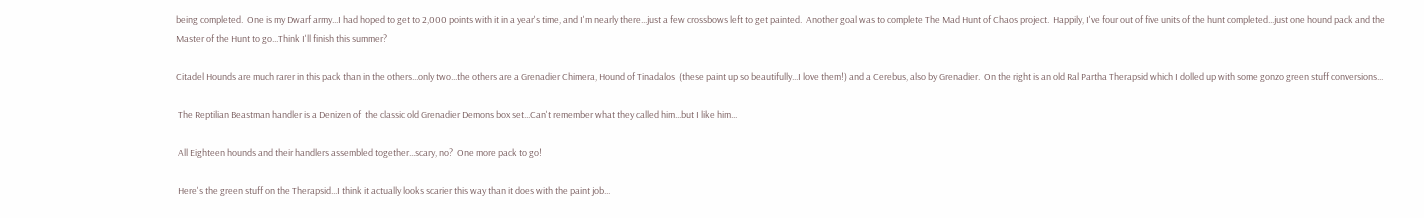being completed.  One is my Dwarf army...I had hoped to get to 2,000 points with it in a year's time, and I'm nearly there...just a few crossbows left to get painted.  Another goal was to complete The Mad Hunt of Chaos project.  Happily, I've four out of five units of the hunt completed...just one hound pack and the Master of the Hunt to go...Think I'll finish this summer?

Citadel Hounds are much rarer in this pack than in the others...only two...the others are a Grenadier Chimera, Hound of Tinadalos  (these paint up so beautifully...I love them!) and a Cerebus, also by Grenadier.  On the right is an old Ral Partha Therapsid which I dolled up with some gonzo green stuff conversions...

 The Reptilian Beastman handler is a Denizen of  the classic old Grenadier Demons box set...Can't remember what they called him...but I like him...

 All Eighteen hounds and their handlers assembled together...scary, no?  One more pack to go!

 Here's the green stuff on the Therapsid...I think it actually looks scarier this way than it does with the paint job...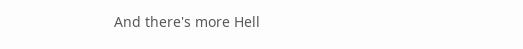And there's more Hell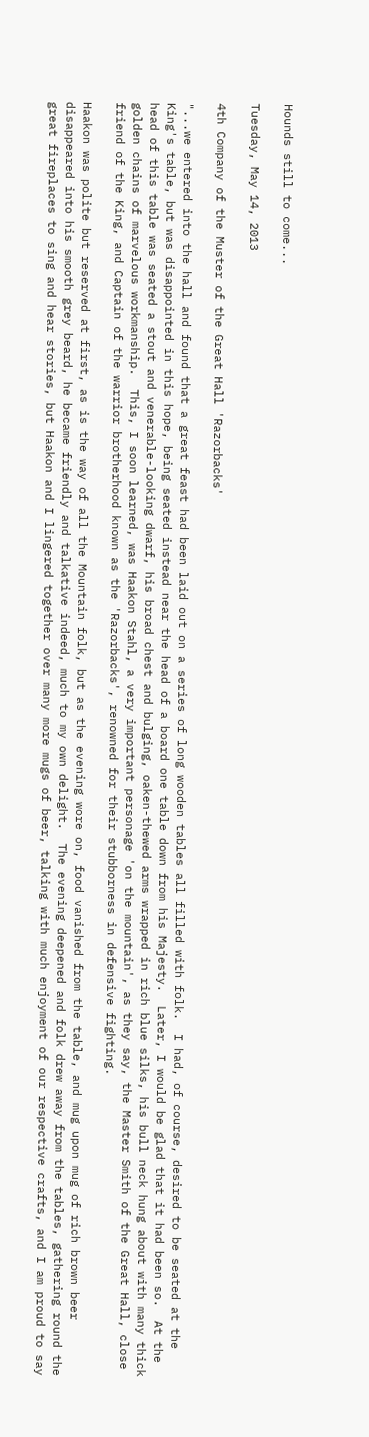Hounds still to come...

Tuesday, May 14, 2013

4th Company of the Muster of the Great Hall 'Razorbacks'

"...we entered into the hall and found that a great feast had been laid out on a series of long wooden tables all filled with folk.  I had, of course, desired to be seated at the King's table, but was disappointed in this hope, being seated instead near the head of a board one table down from his Majesty.  Later, I would be glad that it had been so.  At the head of this table was seated a stout and venerable-looking dwarf, his broad chest and bulging, oaken-thewed arms wrapped in rich blue silks, his bull neck hung about with many thick golden chains of marvelous workmanship.  This, I soon learned, was Haakon Stahl, a very important personage 'on the mountain', as they say, the Master Smith of the Great Hall, close friend of the King, and Captain of the warrior brotherhood known as the 'Razorbacks', renowned for their stubborness in defensive fighting.

Haakon was polite but reserved at first, as is the way of all the Mountain folk, but as the evening wore on, food vanished from the table, and mug upon mug of rich brown beer disappeared into his smooth grey beard, he became friendly and talkative indeed, much to my own delight.  The evening deepened and folk drew away from the tables, gathering round the great fireplaces to sing and hear stories, but Haakon and I lingered together over many more mugs of beer, talking with much enjoyment of our respective crafts, and I am proud to say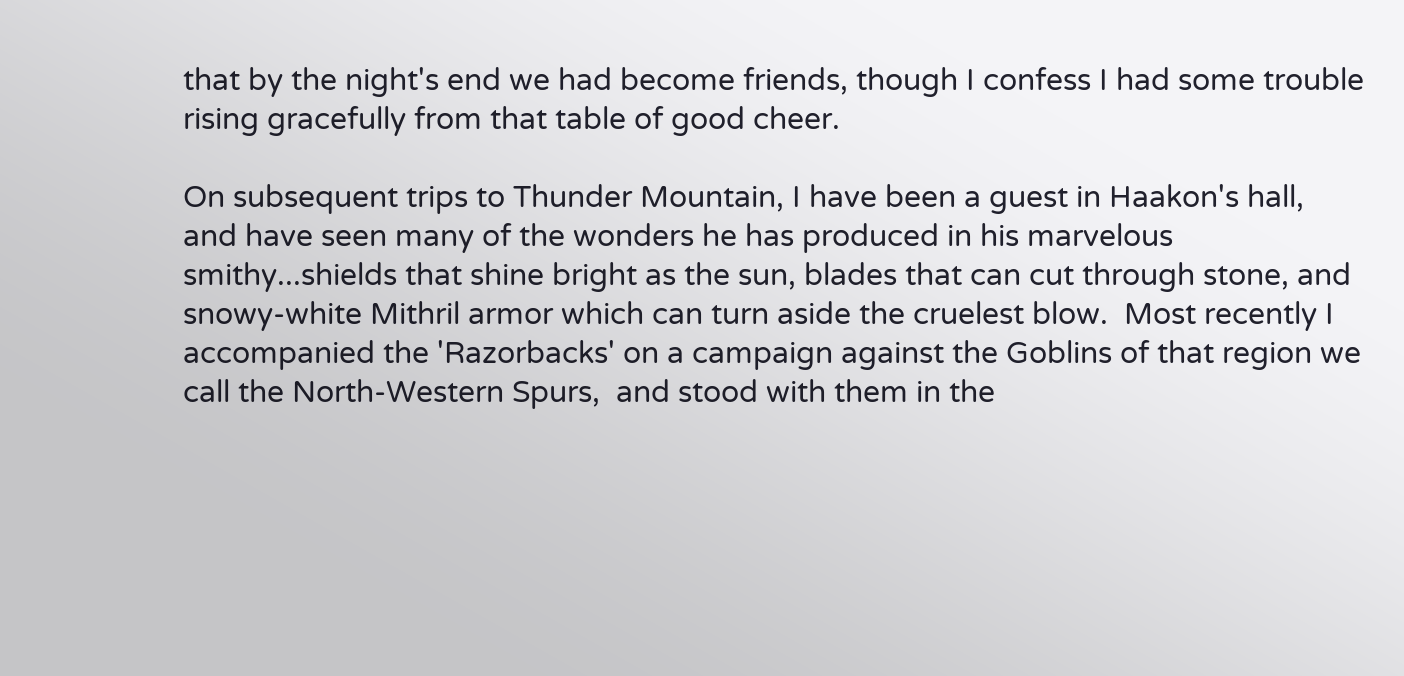that by the night's end we had become friends, though I confess I had some trouble rising gracefully from that table of good cheer.

On subsequent trips to Thunder Mountain, I have been a guest in Haakon's hall, and have seen many of the wonders he has produced in his marvelous smithy...shields that shine bright as the sun, blades that can cut through stone, and snowy-white Mithril armor which can turn aside the cruelest blow.  Most recently I accompanied the 'Razorbacks' on a campaign against the Goblins of that region we call the North-Western Spurs,  and stood with them in the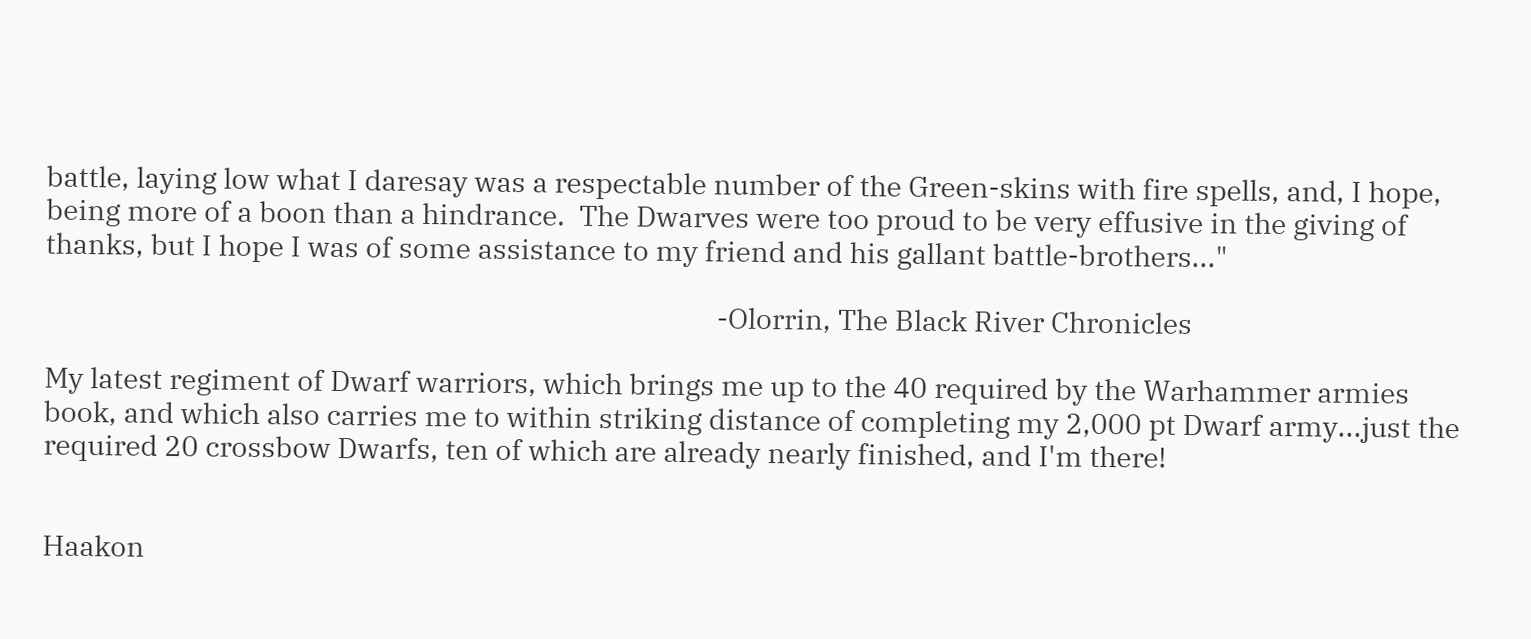battle, laying low what I daresay was a respectable number of the Green-skins with fire spells, and, I hope, being more of a boon than a hindrance.  The Dwarves were too proud to be very effusive in the giving of thanks, but I hope I was of some assistance to my friend and his gallant battle-brothers..."

                                                                                                -Olorrin, The Black River Chronicles

My latest regiment of Dwarf warriors, which brings me up to the 40 required by the Warhammer armies book, and which also carries me to within striking distance of completing my 2,000 pt Dwarf army...just the required 20 crossbow Dwarfs, ten of which are already nearly finished, and I'm there!


Haakon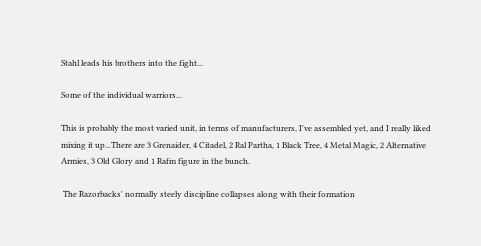Stahl leads his brothers into the fight...

Some of the individual warriors...

This is probably the most varied unit, in terms of manufacturers, I've assembled yet, and I really liked mixing it up...There are 3 Grenaider, 4 Citadel, 2 Ral Partha, 1 Black Tree, 4 Metal Magic, 2 Alternative Armies, 3 Old Glory and 1 Rafm figure in the bunch.

 The Razorbacks' normally steely discipline collapses along with their formation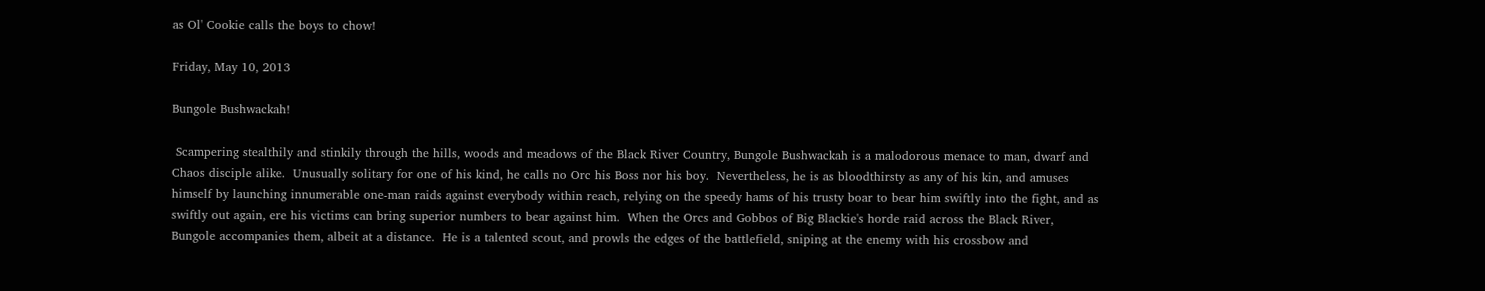as Ol' Cookie calls the boys to chow!

Friday, May 10, 2013

Bungole Bushwackah!

 Scampering stealthily and stinkily through the hills, woods and meadows of the Black River Country, Bungole Bushwackah is a malodorous menace to man, dwarf and Chaos disciple alike.  Unusually solitary for one of his kind, he calls no Orc his Boss nor his boy.  Nevertheless, he is as bloodthirsty as any of his kin, and amuses himself by launching innumerable one-man raids against everybody within reach, relying on the speedy hams of his trusty boar to bear him swiftly into the fight, and as swiftly out again, ere his victims can bring superior numbers to bear against him.  When the Orcs and Gobbos of Big Blackie's horde raid across the Black River, Bungole accompanies them, albeit at a distance.  He is a talented scout, and prowls the edges of the battlefield, sniping at the enemy with his crossbow and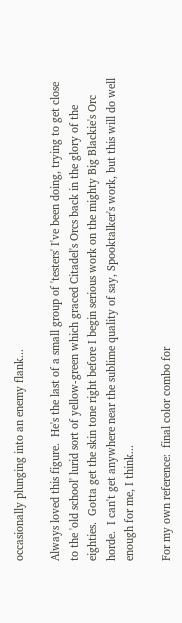occasionally plunging into an enemy flank...

Always loved this figure.  He's the last of a small group of 'testers' I've been doing, trying to get close to the 'old school' lurid sort of yellow-green which graced Citadel's Orcs back in the glory of the eighties.  Gotta get the skin tone right before I begin serious work on the mighty Big Blackie's Orc horde.  I can't get anywhere near the sublime quality of say, Spooktalker's work, but this will do well enough for me, I think...

For my own reference:  final color combo for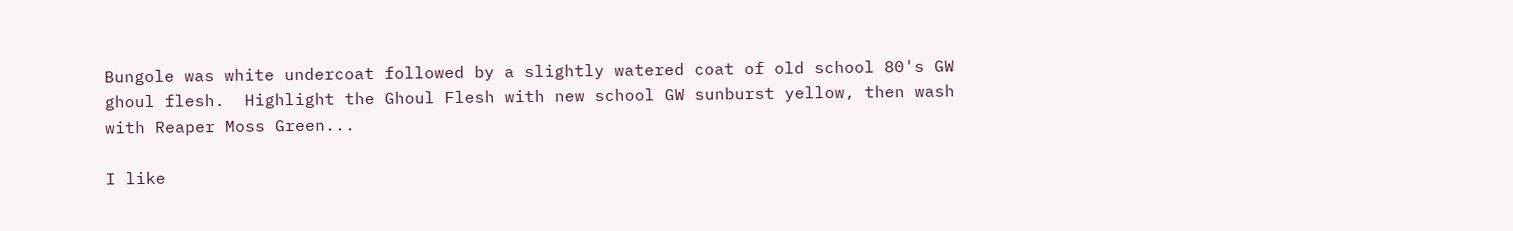Bungole was white undercoat followed by a slightly watered coat of old school 80's GW ghoul flesh.  Highlight the Ghoul Flesh with new school GW sunburst yellow, then wash with Reaper Moss Green...

I like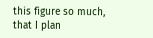this figure so much, that I plan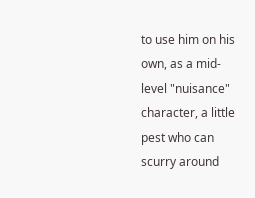to use him on his own, as a mid-level "nuisance" character, a little pest who can scurry around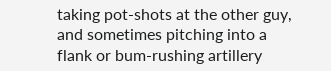taking pot-shots at the other guy, and sometimes pitching into a flank or bum-rushing artillery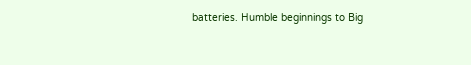batteries. Humble beginnings to Big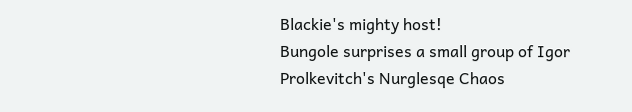Blackie's mighty host!
Bungole surprises a small group of Igor Prolkevitch's Nurglesqe Chaos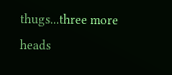thugs...three more heads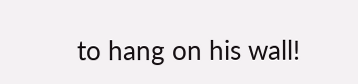to hang on his wall!